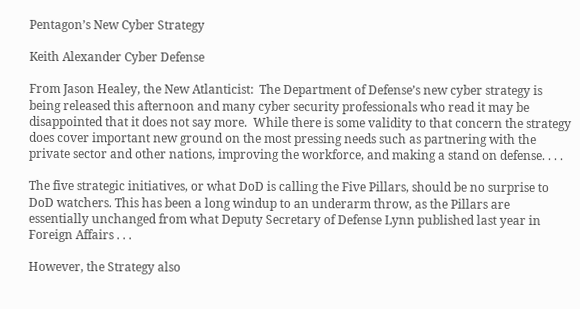Pentagon’s New Cyber Strategy

Keith Alexander Cyber Defense

From Jason Healey, the New Atlanticist:  The Department of Defense’s new cyber strategy is being released this afternoon and many cyber security professionals who read it may be disappointed that it does not say more.  While there is some validity to that concern the strategy does cover important new ground on the most pressing needs such as partnering with the private sector and other nations, improving the workforce, and making a stand on defense. . . .

The five strategic initiatives, or what DoD is calling the Five Pillars, should be no surprise to DoD watchers. This has been a long windup to an underarm throw, as the Pillars are essentially unchanged from what Deputy Secretary of Defense Lynn published last year in Foreign Affairs . . .

However, the Strategy also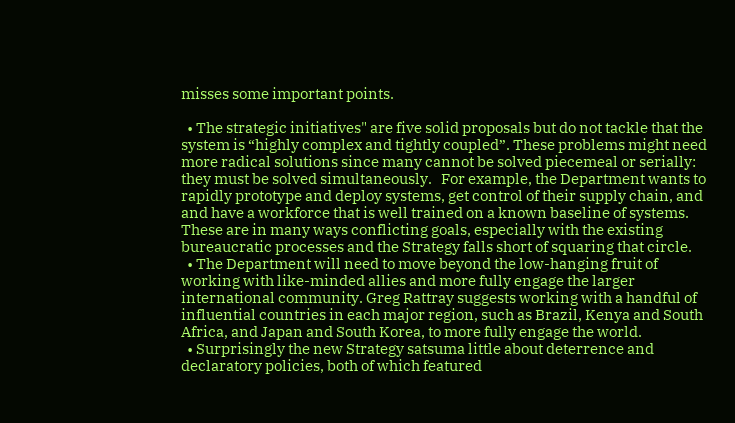misses some important points.

  • The strategic initiatives" are five solid proposals but do not tackle that the system is “highly complex and tightly coupled”. These problems might need more radical solutions since many cannot be solved piecemeal or serially: they must be solved simultaneously.   For example, the Department wants to rapidly prototype and deploy systems, get control of their supply chain, and and have a workforce that is well trained on a known baseline of systems. These are in many ways conflicting goals, especially with the existing bureaucratic processes and the Strategy falls short of squaring that circle.
  • The Department will need to move beyond the low-hanging fruit of working with like-minded allies and more fully engage the larger international community. Greg Rattray suggests working with a handful of influential countries in each major region, such as Brazil, Kenya and South Africa, and Japan and South Korea, to more fully engage the world.
  • Surprisingly the new Strategy satsuma little about deterrence and declaratory policies, both of which featured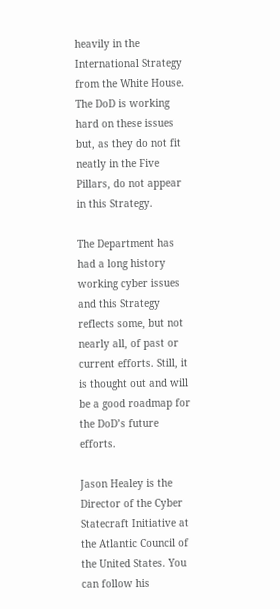heavily in the International Strategy from the White House. The DoD is working hard on these issues but, as they do not fit neatly in the Five Pillars, do not appear in this Strategy.

The Department has had a long history working cyber issues and this Strategy reflects some, but not nearly all, of past or current efforts. Still, it is thought out and will be a good roadmap for the DoD’s future efforts.

Jason Healey is the Director of the Cyber Statecraft Initiative at the Atlantic Council of the United States. You can follow his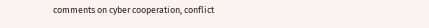comments on cyber cooperation, conflict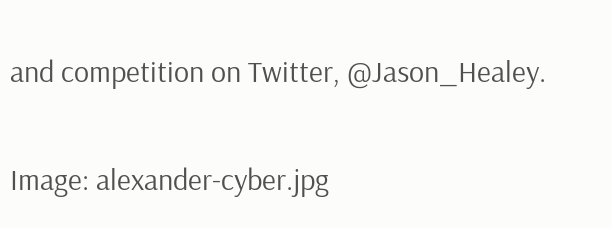and competition on Twitter, @Jason_Healey.

Image: alexander-cyber.jpg